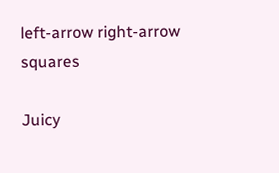left-arrow right-arrow squares

Juicy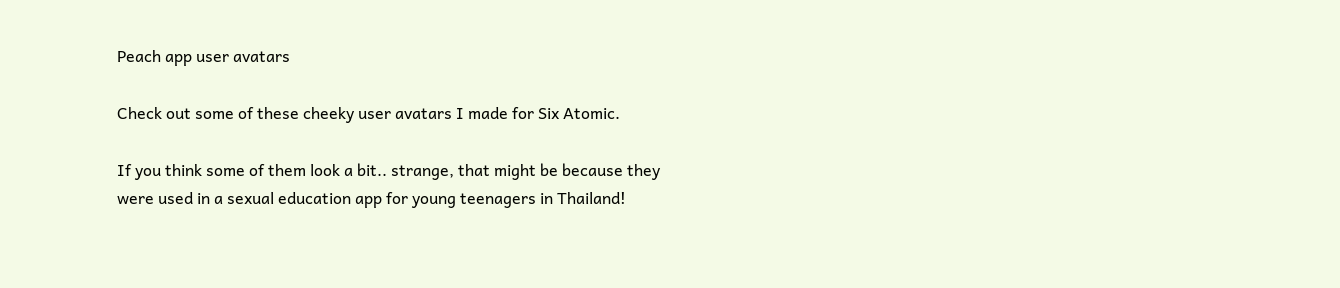Peach app user avatars

Check out some of these cheeky user avatars I made for Six Atomic.

If you think some of them look a bit.. strange, that might be because they were used in a sexual education app for young teenagers in Thailand!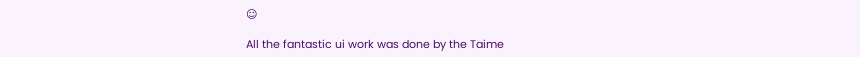☺

All the fantastic ui work was done by the Taime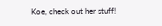Koe, check out her stuff!